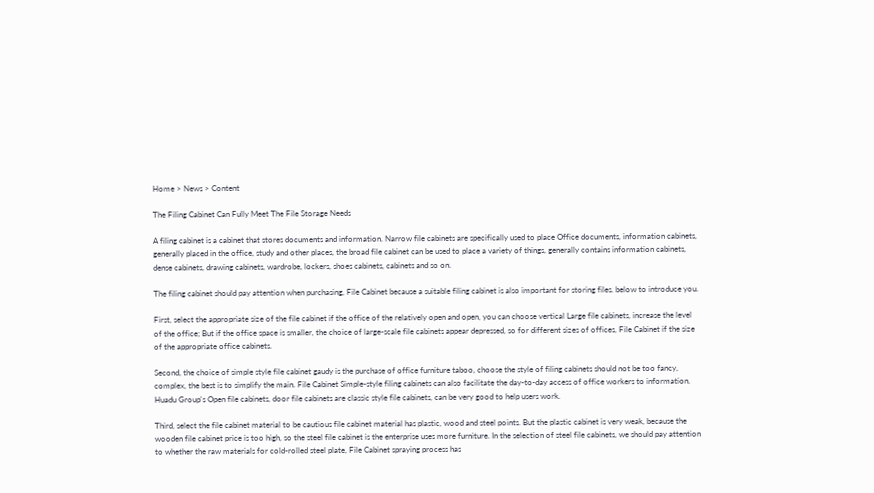Home > News > Content

The Filing Cabinet Can Fully Meet The File Storage Needs

A filing cabinet is a cabinet that stores documents and information. Narrow file cabinets are specifically used to place Office documents, information cabinets, generally placed in the office, study and other places, the broad file cabinet can be used to place a variety of things, generally contains information cabinets, dense cabinets, drawing cabinets, wardrobe, lockers, shoes cabinets, cabinets and so on.

The filing cabinet should pay attention when purchasing, File Cabinet because a suitable filing cabinet is also important for storing files. below to introduce you.

First, select the appropriate size of the file cabinet if the office of the relatively open and open, you can choose vertical Large file cabinets, increase the level of the office; But if the office space is smaller, the choice of large-scale file cabinets appear depressed, so for different sizes of offices, File Cabinet if the size of the appropriate office cabinets.

Second, the choice of simple style file cabinet gaudy is the purchase of office furniture taboo, choose the style of filing cabinets should not be too fancy, complex, the best is to simplify the main. File Cabinet Simple-style filing cabinets can also facilitate the day-to-day access of office workers to information. Huadu Group's Open file cabinets, door file cabinets are classic style file cabinets, can be very good to help users work.

Third, select the file cabinet material to be cautious file cabinet material has plastic, wood and steel points. But the plastic cabinet is very weak, because the wooden file cabinet price is too high, so the steel file cabinet is the enterprise uses more furniture. In the selection of steel file cabinets, we should pay attention to whether the raw materials for cold-rolled steel plate, File Cabinet spraying process has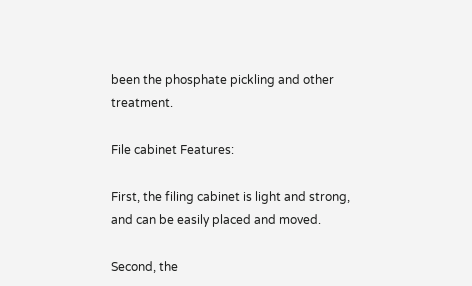been the phosphate pickling and other treatment.

File cabinet Features:

First, the filing cabinet is light and strong, and can be easily placed and moved.

Second, the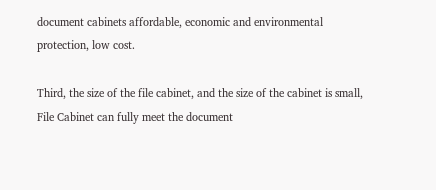document cabinets affordable, economic and environmental protection, low cost.

Third, the size of the file cabinet, and the size of the cabinet is small, File Cabinet can fully meet the document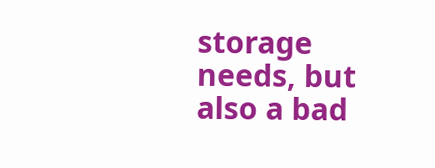storage needs, but also a bad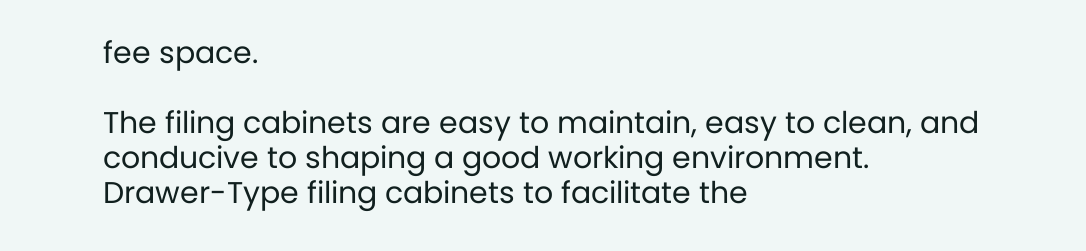fee space.

The filing cabinets are easy to maintain, easy to clean, and conducive to shaping a good working environment. Drawer-Type filing cabinets to facilitate the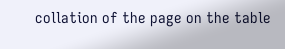collation of the page on the table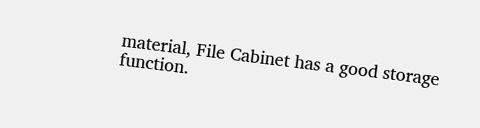material, File Cabinet has a good storage function.